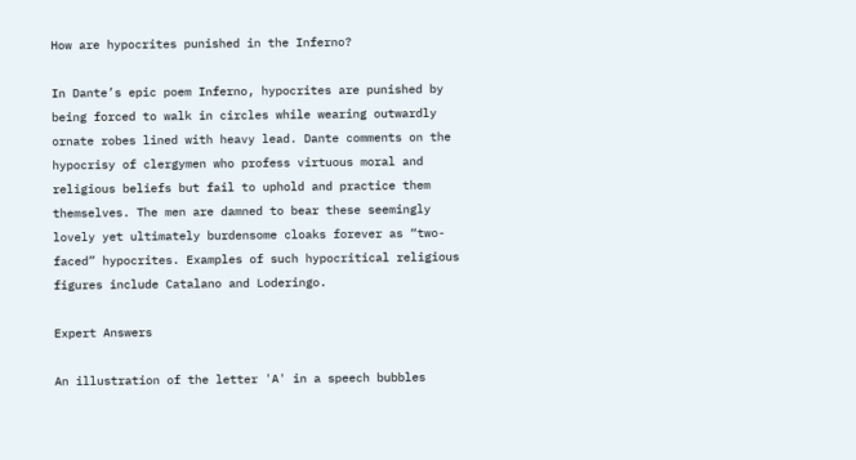How are hypocrites punished in the Inferno?

In Dante’s epic poem Inferno, hypocrites are punished by being forced to walk in circles while wearing outwardly ornate robes lined with heavy lead. Dante comments on the hypocrisy of clergymen who profess virtuous moral and religious beliefs but fail to uphold and practice them themselves. The men are damned to bear these seemingly lovely yet ultimately burdensome cloaks forever as “two-faced” hypocrites. Examples of such hypocritical religious figures include Catalano and Loderingo.

Expert Answers

An illustration of the letter 'A' in a speech bubbles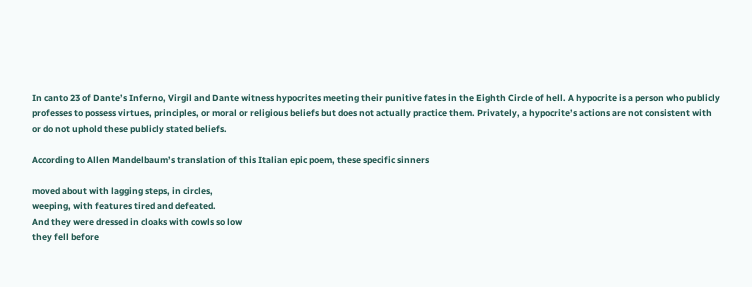In canto 23 of Dante’s Inferno, Virgil and Dante witness hypocrites meeting their punitive fates in the Eighth Circle of hell. A hypocrite is a person who publicly professes to possess virtues, principles, or moral or religious beliefs but does not actually practice them. Privately, a hypocrite’s actions are not consistent with or do not uphold these publicly stated beliefs.

According to Allen Mandelbaum’s translation of this Italian epic poem, these specific sinners

moved about with lagging steps, in circles,
weeping, with features tired and defeated.
And they were dressed in cloaks with cowls so low
they fell before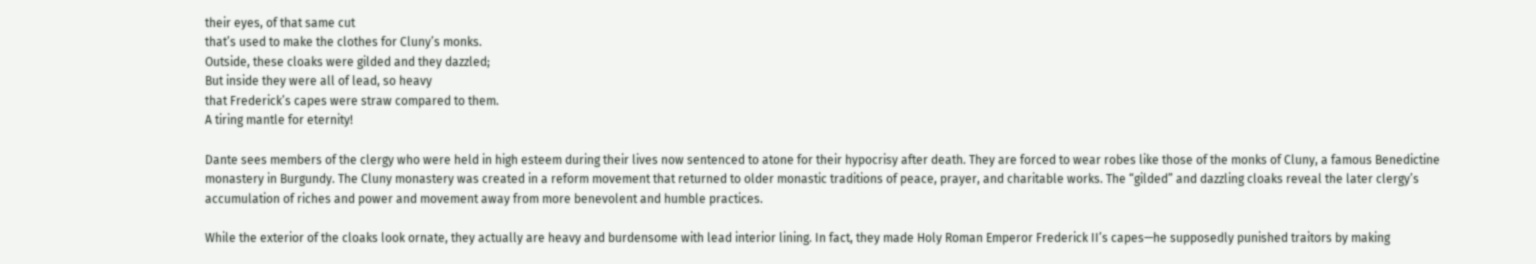their eyes, of that same cut
that’s used to make the clothes for Cluny’s monks.
Outside, these cloaks were gilded and they dazzled;
But inside they were all of lead, so heavy
that Frederick’s capes were straw compared to them.
A tiring mantle for eternity!

Dante sees members of the clergy who were held in high esteem during their lives now sentenced to atone for their hypocrisy after death. They are forced to wear robes like those of the monks of Cluny, a famous Benedictine monastery in Burgundy. The Cluny monastery was created in a reform movement that returned to older monastic traditions of peace, prayer, and charitable works. The “gilded” and dazzling cloaks reveal the later clergy’s accumulation of riches and power and movement away from more benevolent and humble practices.

While the exterior of the cloaks look ornate, they actually are heavy and burdensome with lead interior lining. In fact, they made Holy Roman Emperor Frederick II’s capes—he supposedly punished traitors by making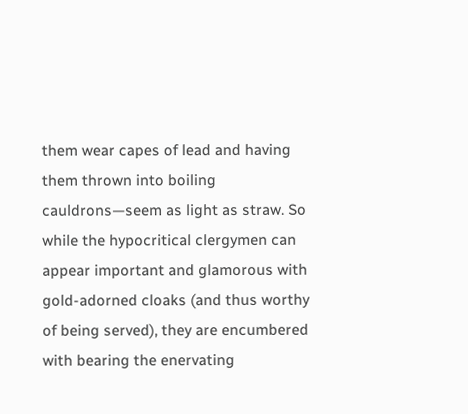them wear capes of lead and having them thrown into boiling cauldrons—seem as light as straw. So while the hypocritical clergymen can appear important and glamorous with gold-adorned cloaks (and thus worthy of being served), they are encumbered with bearing the enervating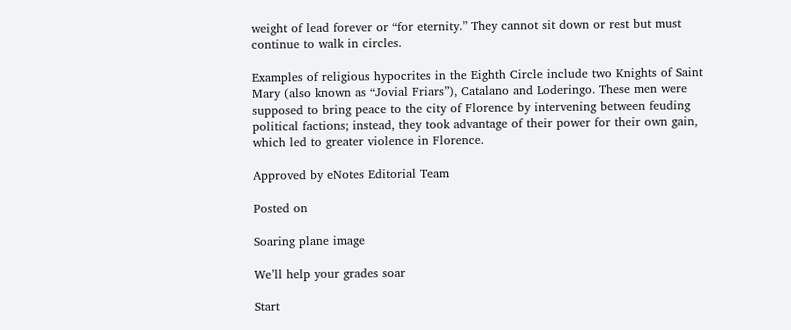weight of lead forever or “for eternity.” They cannot sit down or rest but must continue to walk in circles.

Examples of religious hypocrites in the Eighth Circle include two Knights of Saint Mary (also known as “Jovial Friars”), Catalano and Loderingo. These men were supposed to bring peace to the city of Florence by intervening between feuding political factions; instead, they took advantage of their power for their own gain, which led to greater violence in Florence.

Approved by eNotes Editorial Team

Posted on

Soaring plane image

We’ll help your grades soar

Start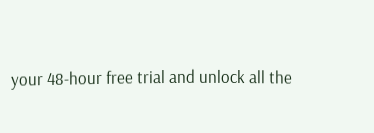your 48-hour free trial and unlock all the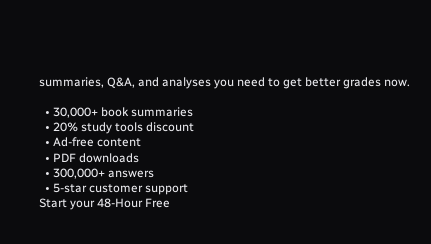summaries, Q&A, and analyses you need to get better grades now.

  • 30,000+ book summaries
  • 20% study tools discount
  • Ad-free content
  • PDF downloads
  • 300,000+ answers
  • 5-star customer support
Start your 48-Hour Free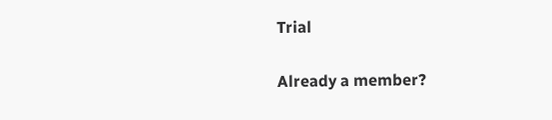Trial

Already a member?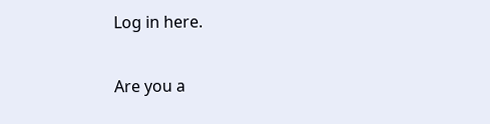Log in here.

Are you a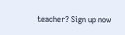teacher? Sign up now